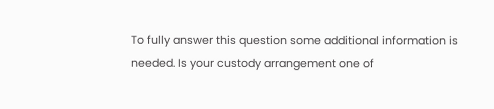To fully answer this question some additional information is needed. Is your custody arrangement one of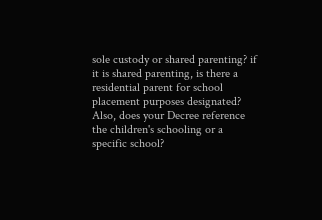sole custody or shared parenting? if it is shared parenting, is there a residential parent for school placement purposes designated? Also, does your Decree reference the children's schooling or a specific school?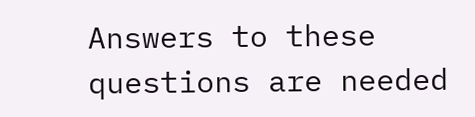Answers to these questions are needed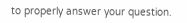to properly answer your question.